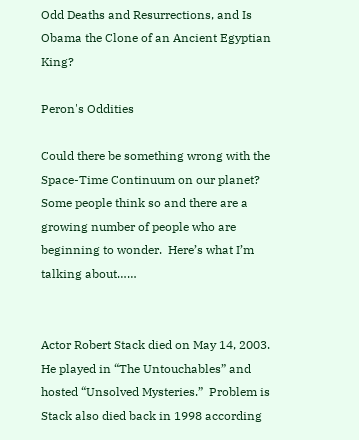Odd Deaths and Resurrections, and Is Obama the Clone of an Ancient Egyptian King?

Peron's Oddities

Could there be something wrong with the Space-Time Continuum on our planet?  Some people think so and there are a growing number of people who are beginning to wonder.  Here’s what I’m talking about……


Actor Robert Stack died on May 14, 2003.  He played in “The Untouchables” and hosted “Unsolved Mysteries.”  Problem is Stack also died back in 1998 according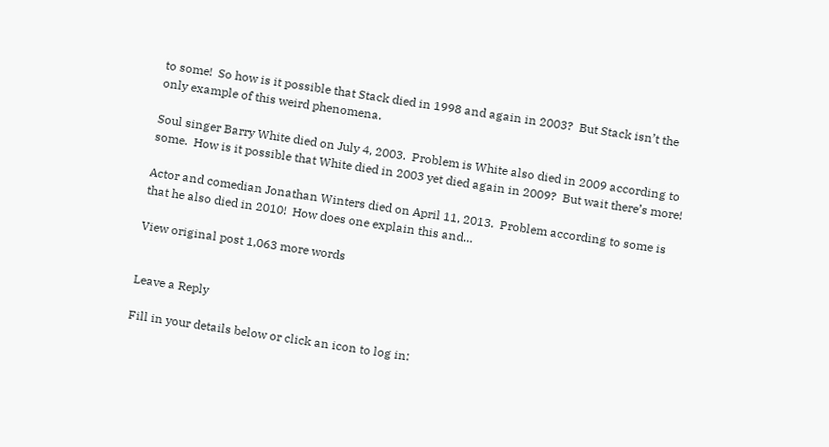to some!  So how is it possible that Stack died in 1998 and again in 2003?  But Stack isn’t the only example of this weird phenomena.

Soul singer Barry White died on July 4, 2003.  Problem is White also died in 2009 according to some.  How is it possible that White died in 2003 yet died again in 2009?  But wait there’s more!

Actor and comedian Jonathan Winters died on April 11, 2013.  Problem according to some is that he also died in 2010!  How does one explain this and…

View original post 1,063 more words


Leave a Reply

Fill in your details below or click an icon to log in: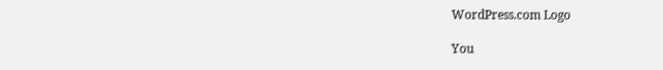WordPress.com Logo

You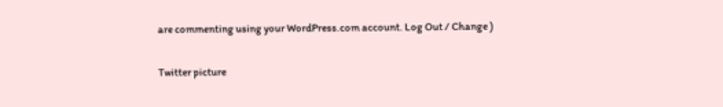are commenting using your WordPress.com account. Log Out / Change )

Twitter picture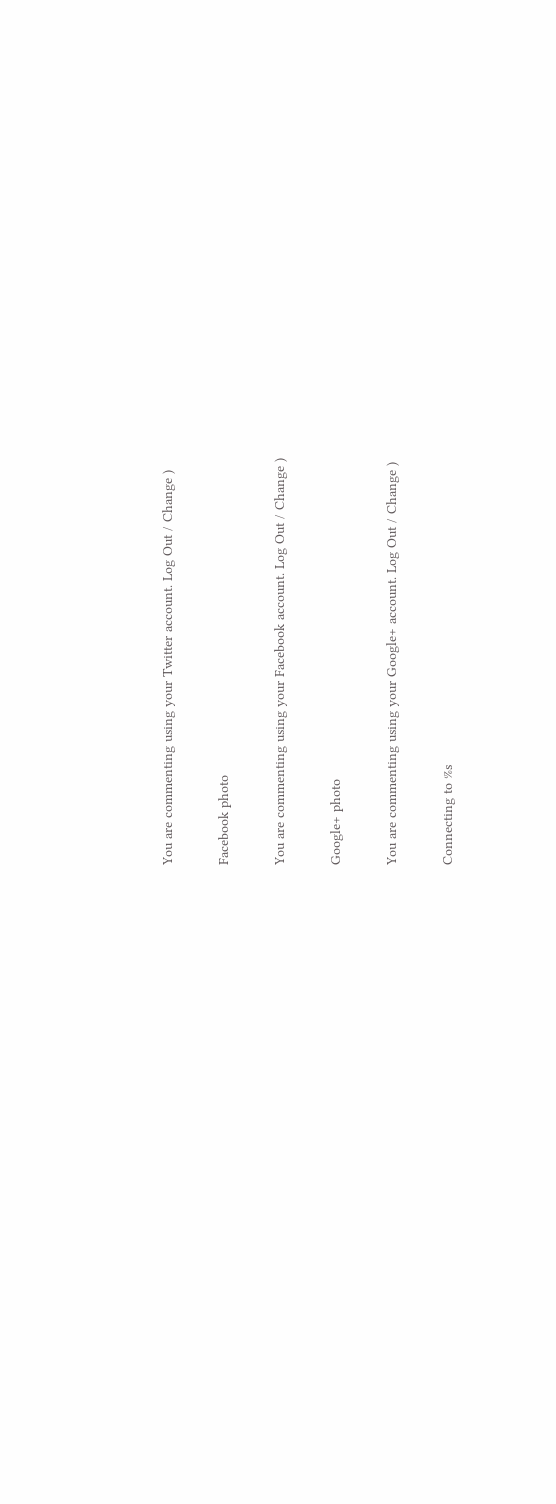You are commenting using your Twitter account. Log Out / Change )

Facebook photo

You are commenting using your Facebook account. Log Out / Change )

Google+ photo

You are commenting using your Google+ account. Log Out / Change )

Connecting to %s